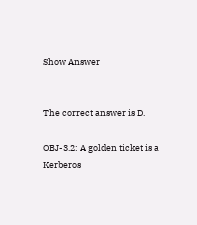Show Answer


The correct answer is D.

OBJ-3.2: A golden ticket is a Kerberos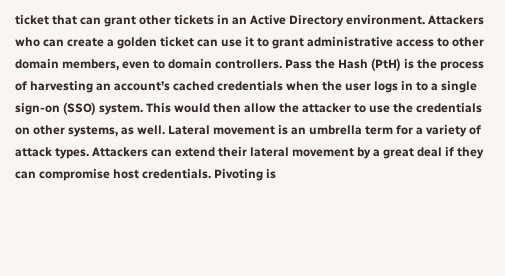ticket that can grant other tickets in an Active Directory environment. Attackers who can create a golden ticket can use it to grant administrative access to other domain members, even to domain controllers. Pass the Hash (PtH) is the process of harvesting an account’s cached credentials when the user logs in to a single sign-on (SSO) system. This would then allow the attacker to use the credentials on other systems, as well. Lateral movement is an umbrella term for a variety of attack types. Attackers can extend their lateral movement by a great deal if they can compromise host credentials. Pivoting is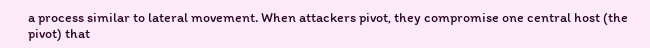a process similar to lateral movement. When attackers pivot, they compromise one central host (the pivot) that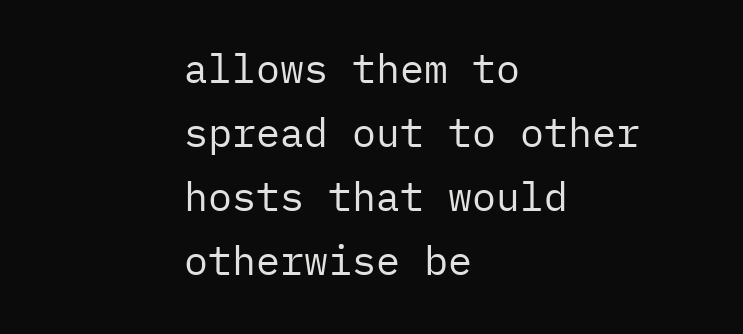allows them to spread out to other hosts that would otherwise be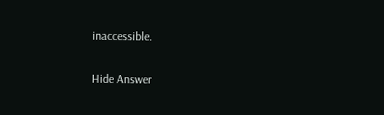inaccessible.

Hide Answer